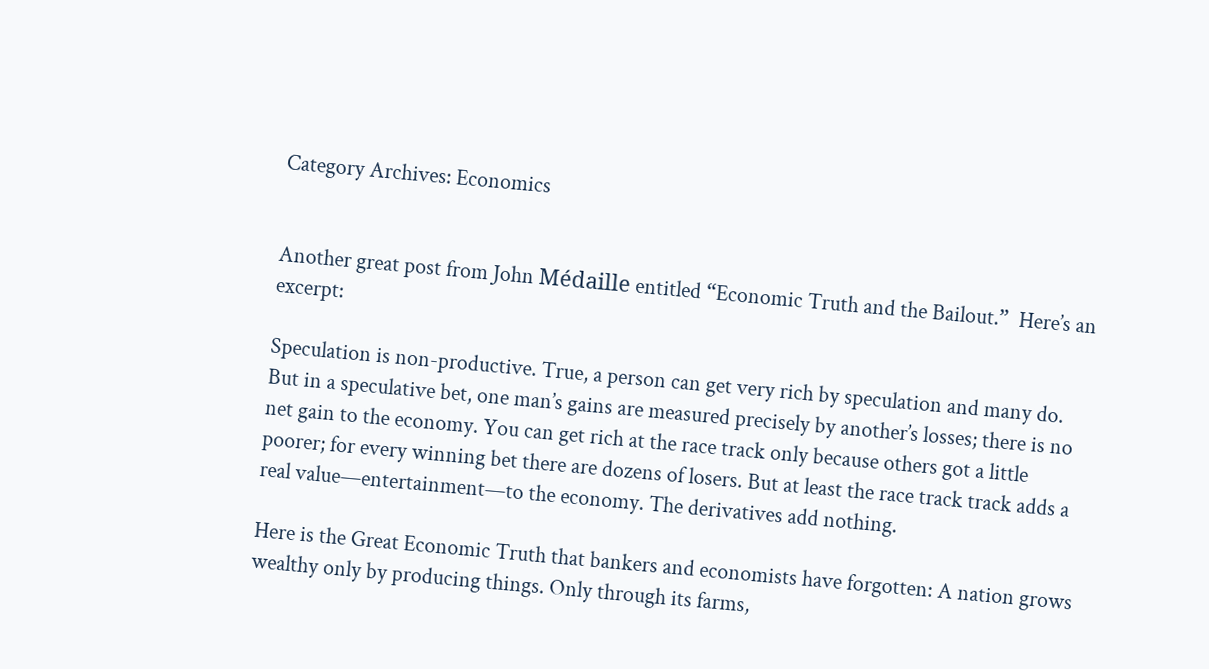Category Archives: Economics


Another great post from John Médaille entitled “Economic Truth and the Bailout.”  Here’s an excerpt:

Speculation is non-productive. True, a person can get very rich by speculation and many do. But in a speculative bet, one man’s gains are measured precisely by another’s losses; there is no net gain to the economy. You can get rich at the race track only because others got a little poorer; for every winning bet there are dozens of losers. But at least the race track track adds a real value—entertainment—to the economy. The derivatives add nothing.

Here is the Great Economic Truth that bankers and economists have forgotten: A nation grows wealthy only by producing things. Only through its farms,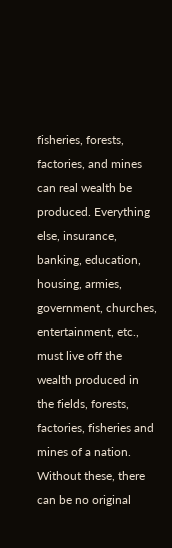fisheries, forests, factories, and mines can real wealth be produced. Everything else, insurance, banking, education, housing, armies, government, churches, entertainment, etc., must live off the wealth produced in the fields, forests, factories, fisheries and mines of a nation. Without these, there can be no original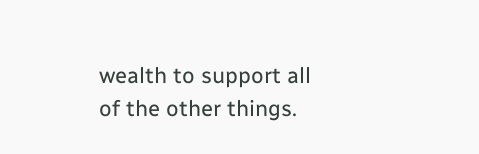wealth to support all of the other things.